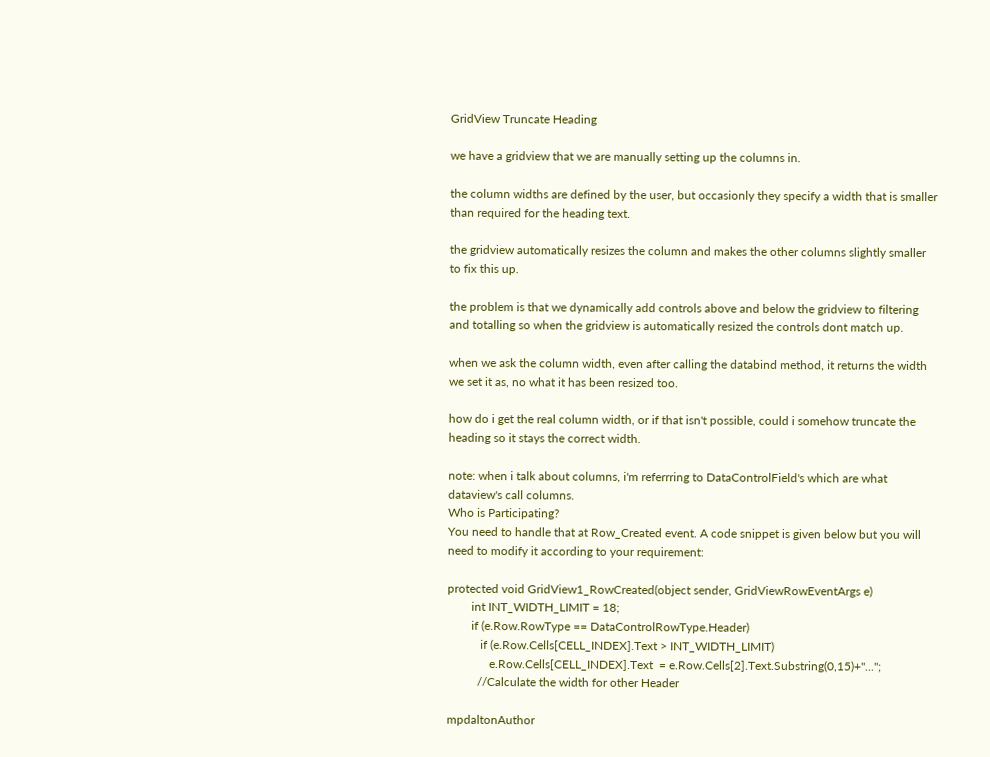GridView Truncate Heading

we have a gridview that we are manually setting up the columns in.

the column widths are defined by the user, but occasionly they specify a width that is smaller than required for the heading text.

the gridview automatically resizes the column and makes the other columns slightly smaller to fix this up.

the problem is that we dynamically add controls above and below the gridview to filtering and totalling so when the gridview is automatically resized the controls dont match up.

when we ask the column width, even after calling the databind method, it returns the width we set it as, no what it has been resized too.

how do i get the real column width, or if that isn't possible, could i somehow truncate the heading so it stays the correct width.

note: when i talk about columns, i'm referrring to DataControlField's which are what dataview's call columns.
Who is Participating?
You need to handle that at Row_Created event. A code snippet is given below but you will need to modify it according to your requirement:

protected void GridView1_RowCreated(object sender, GridViewRowEventArgs e)
        int INT_WIDTH_LIMIT = 18;
        if (e.Row.RowType == DataControlRowType.Header)
           if (e.Row.Cells[CELL_INDEX].Text > INT_WIDTH_LIMIT)
              e.Row.Cells[CELL_INDEX].Text  = e.Row.Cells[2].Text.Substring(0,15)+"...";
          //Calculate the width for other Header

mpdaltonAuthor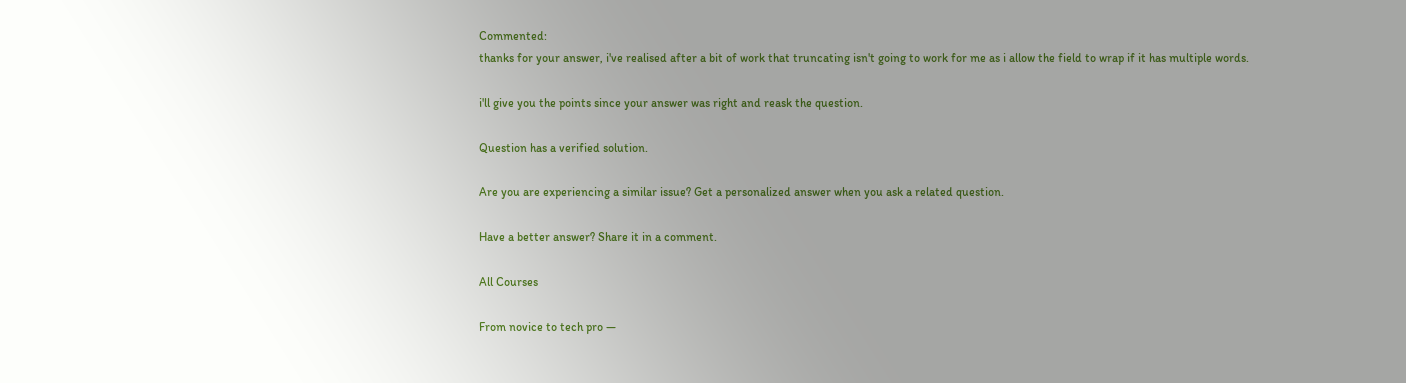Commented:
thanks for your answer, i've realised after a bit of work that truncating isn't going to work for me as i allow the field to wrap if it has multiple words.

i'll give you the points since your answer was right and reask the question.

Question has a verified solution.

Are you are experiencing a similar issue? Get a personalized answer when you ask a related question.

Have a better answer? Share it in a comment.

All Courses

From novice to tech pro —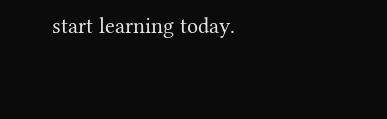start learning today.